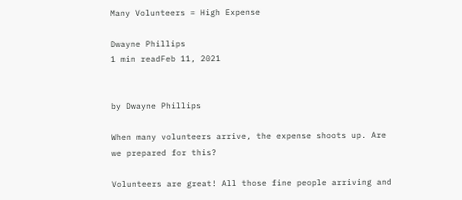Many Volunteers = High Expense

Dwayne Phillips
1 min readFeb 11, 2021


by Dwayne Phillips

When many volunteers arrive, the expense shoots up. Are we prepared for this?

Volunteers are great! All those fine people arriving and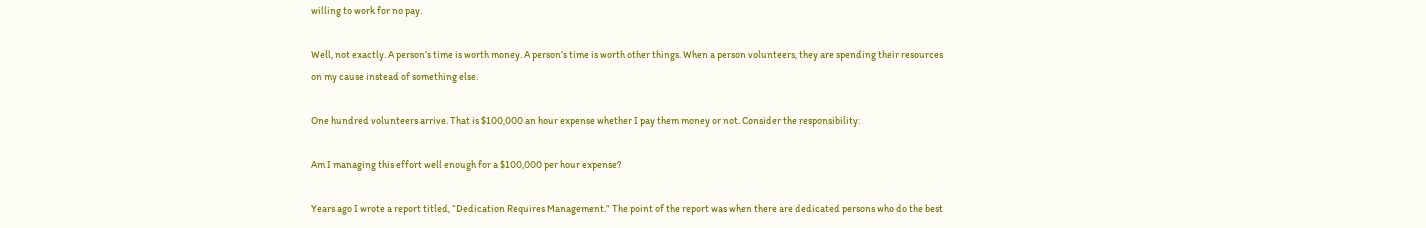willing to work for no pay.

Well, not exactly. A person’s time is worth money. A person’s time is worth other things. When a person volunteers, they are spending their resources on my cause instead of something else.

One hundred volunteers arrive. That is $100,000 an hour expense whether I pay them money or not. Consider the responsibility:

Am I managing this effort well enough for a $100,000 per hour expense?

Years ago I wrote a report titled, “Dedication Requires Management.” The point of the report was when there are dedicated persons who do the best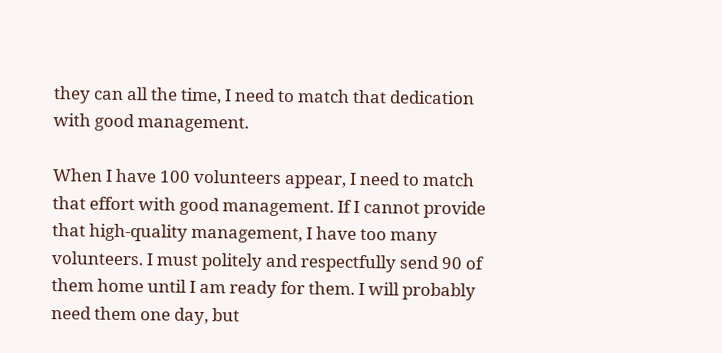they can all the time, I need to match that dedication with good management.

When I have 100 volunteers appear, I need to match that effort with good management. If I cannot provide that high-quality management, I have too many volunteers. I must politely and respectfully send 90 of them home until I am ready for them. I will probably need them one day, but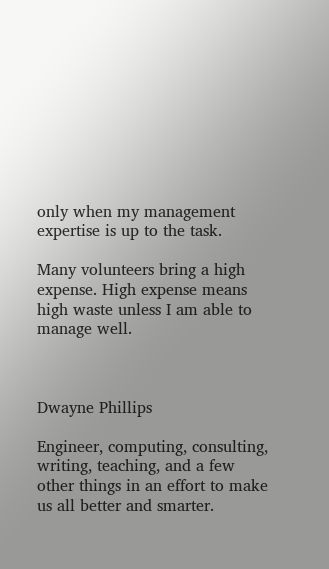only when my management expertise is up to the task.

Many volunteers bring a high expense. High expense means high waste unless I am able to manage well.



Dwayne Phillips

Engineer, computing, consulting, writing, teaching, and a few other things in an effort to make us all better and smarter.